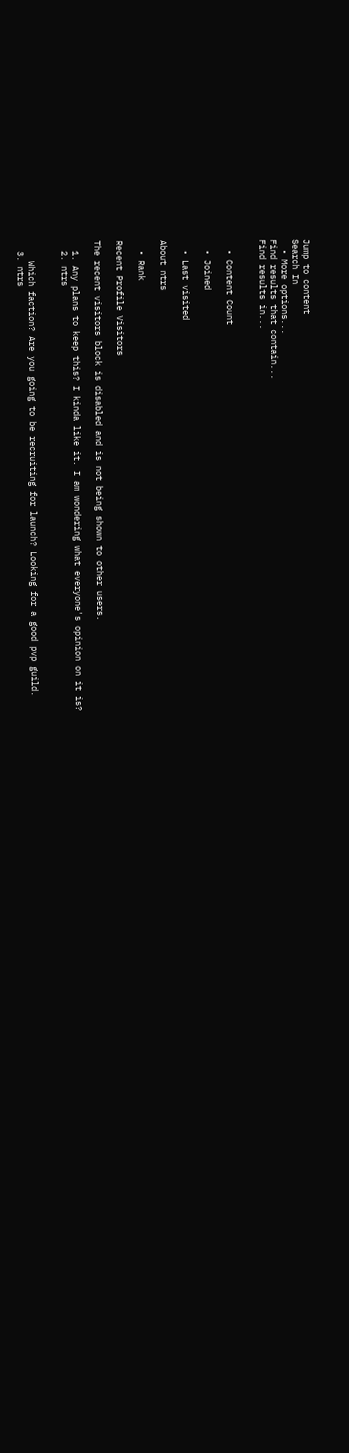Jump to content
Search In
  • More options...
Find results that contain...
Find results in...


  • Content Count

  • Joined

  • Last visited

About ntrs

  • Rank

Recent Profile Visitors

The recent visitors block is disabled and is not being shown to other users.

  1. Any plans to keep this? I kinda like it. I am wondering what everyone's opinion on it is?
  2. ntrs


    Which faction? Are you going to be recruiting for launch? Looking for a good pvp guild.
  3. ntrs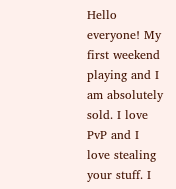Hello everyone! My first weekend playing and I am absolutely sold. I love PvP and I love stealing your stuff. I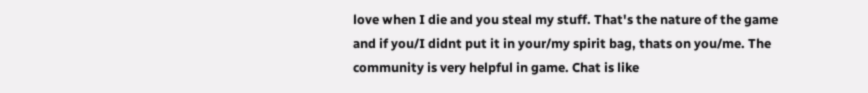love when I die and you steal my stuff. That's the nature of the game and if you/I didnt put it in your/my spirit bag, thats on you/me. The community is very helpful in game. Chat is like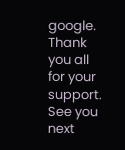google. Thank you all for your support. See you next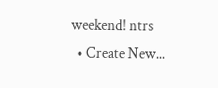weekend! ntrs
  • Create New...